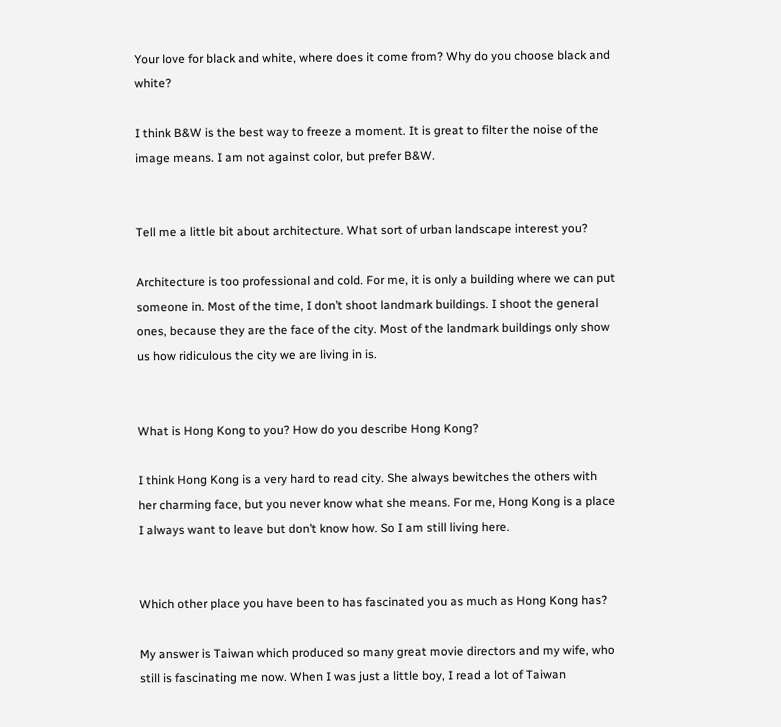Your love for black and white, where does it come from? Why do you choose black and white?

I think B&W is the best way to freeze a moment. It is great to filter the noise of the image means. I am not against color, but prefer B&W.


Tell me a little bit about architecture. What sort of urban landscape interest you?

Architecture is too professional and cold. For me, it is only a building where we can put someone in. Most of the time, I don’t shoot landmark buildings. I shoot the general ones, because they are the face of the city. Most of the landmark buildings only show us how ridiculous the city we are living in is.


What is Hong Kong to you? How do you describe Hong Kong?

I think Hong Kong is a very hard to read city. She always bewitches the others with her charming face, but you never know what she means. For me, Hong Kong is a place I always want to leave but don’t know how. So I am still living here.


Which other place you have been to has fascinated you as much as Hong Kong has?

My answer is Taiwan which produced so many great movie directors and my wife, who still is fascinating me now. When I was just a little boy, I read a lot of Taiwan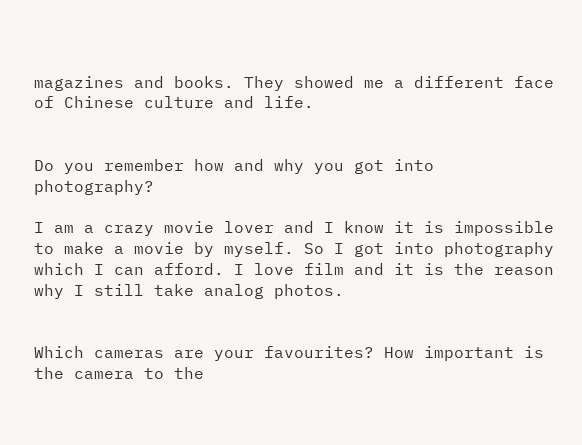magazines and books. They showed me a different face of Chinese culture and life.


Do you remember how and why you got into photography?

I am a crazy movie lover and I know it is impossible to make a movie by myself. So I got into photography which I can afford. I love film and it is the reason why I still take analog photos.


Which cameras are your favourites? How important is the camera to the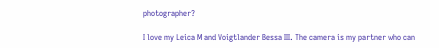photographer?

I love my Leica M and Voigtlander Bessa III. The camera is my partner who can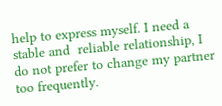help to express myself. I need a stable and  reliable relationship, I do not prefer to change my partner too frequently.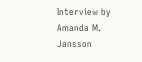Interview by Amanda M. Jansson